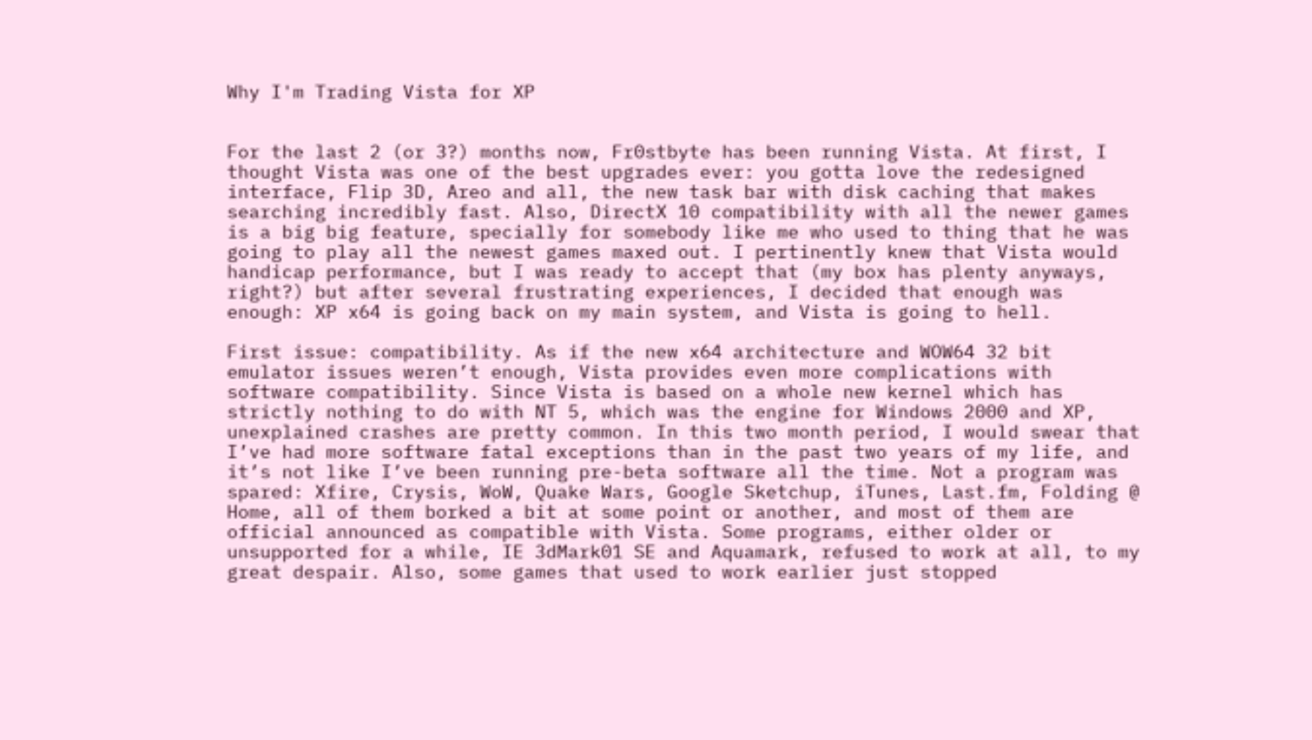Why I'm Trading Vista for XP


For the last 2 (or 3?) months now, Fr0stbyte has been running Vista. At first, I thought Vista was one of the best upgrades ever: you gotta love the redesigned interface, Flip 3D, Areo and all, the new task bar with disk caching that makes searching incredibly fast. Also, DirectX 10 compatibility with all the newer games is a big big feature, specially for somebody like me who used to thing that he was going to play all the newest games maxed out. I pertinently knew that Vista would handicap performance, but I was ready to accept that (my box has plenty anyways, right?) but after several frustrating experiences, I decided that enough was enough: XP x64 is going back on my main system, and Vista is going to hell.

First issue: compatibility. As if the new x64 architecture and WOW64 32 bit emulator issues weren’t enough, Vista provides even more complications with software compatibility. Since Vista is based on a whole new kernel which has strictly nothing to do with NT 5, which was the engine for Windows 2000 and XP, unexplained crashes are pretty common. In this two month period, I would swear that I’ve had more software fatal exceptions than in the past two years of my life, and it’s not like I’ve been running pre-beta software all the time. Not a program was spared: Xfire, Crysis, WoW, Quake Wars, Google Sketchup, iTunes, Last.fm, Folding @ Home, all of them borked a bit at some point or another, and most of them are official announced as compatible with Vista. Some programs, either older or unsupported for a while, IE 3dMark01 SE and Aquamark, refused to work at all, to my great despair. Also, some games that used to work earlier just stopped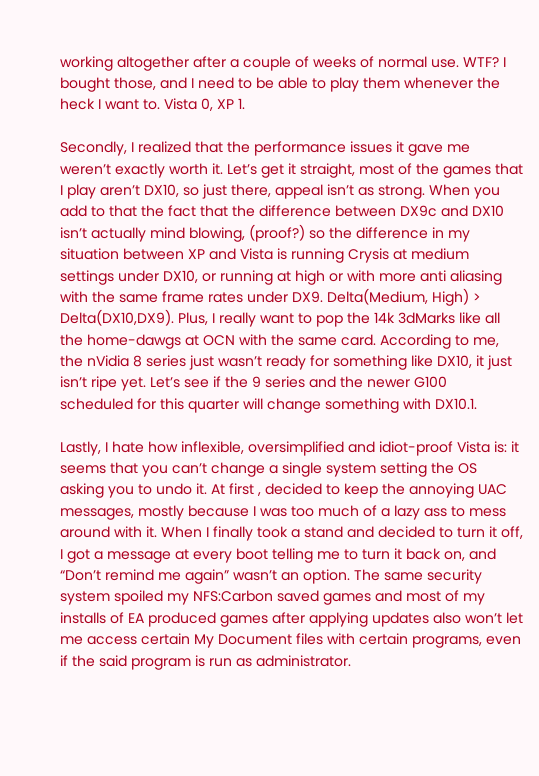working altogether after a couple of weeks of normal use. WTF? I bought those, and I need to be able to play them whenever the heck I want to. Vista 0, XP 1.

Secondly, I realized that the performance issues it gave me weren’t exactly worth it. Let’s get it straight, most of the games that I play aren’t DX10, so just there, appeal isn’t as strong. When you add to that the fact that the difference between DX9c and DX10 isn’t actually mind blowing, (proof?) so the difference in my situation between XP and Vista is running Crysis at medium settings under DX10, or running at high or with more anti aliasing with the same frame rates under DX9. Delta(Medium, High) > Delta(DX10,DX9). Plus, I really want to pop the 14k 3dMarks like all the home-dawgs at OCN with the same card. According to me, the nVidia 8 series just wasn’t ready for something like DX10, it just isn’t ripe yet. Let’s see if the 9 series and the newer G100 scheduled for this quarter will change something with DX10.1.

Lastly, I hate how inflexible, oversimplified and idiot-proof Vista is: it seems that you can’t change a single system setting the OS asking you to undo it. At first , decided to keep the annoying UAC messages, mostly because I was too much of a lazy ass to mess around with it. When I finally took a stand and decided to turn it off, I got a message at every boot telling me to turn it back on, and “Don’t remind me again” wasn’t an option. The same security system spoiled my NFS:Carbon saved games and most of my installs of EA produced games after applying updates also won’t let me access certain My Document files with certain programs, even if the said program is run as administrator.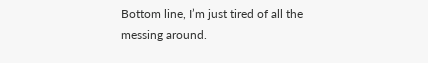Bottom line, I’m just tired of all the messing around.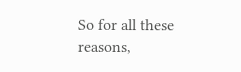So for all these reasons,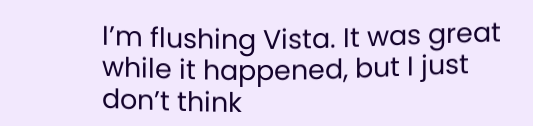I’m flushing Vista. It was great while it happened, but I just don’t think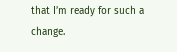that I’m ready for such a change.